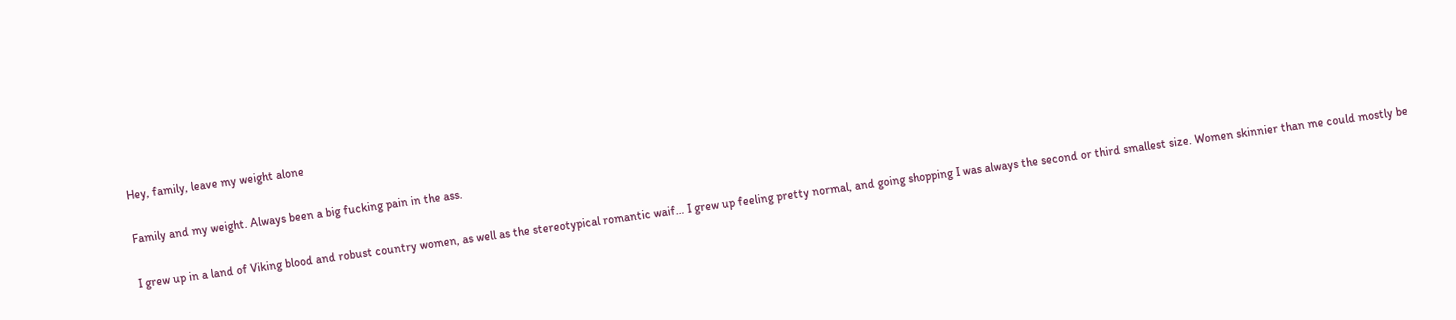Hey, family, leave my weight alone

Family and my weight. Always been a big fucking pain in the ass.

I grew up in a land of Viking blood and robust country women, as well as the stereotypical romantic waif… I grew up feeling pretty normal, and going shopping I was always the second or third smallest size. Women skinnier than me could mostly be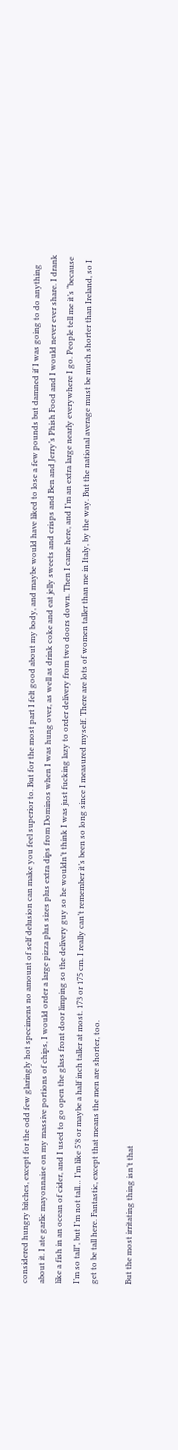considered hungry bitches, except for the odd few glaringly hot specimens no amount of self delusion can make you feel superior to. But for the most part I felt good about my body, and maybe would have liked to lose a few pounds but damned if I was going to do anything about it. I ate garlic mayonnaise on my massive portions of chips, I would order a large pizza plus sizes plus extra dips from Dominos when I was hung over, as well as drink coke and eat jelly sweets and crisps and Ben and Jerry’s Phish Food and I would never ever share. I drank like a fish in an ocean of cider, and I used to go open the glass front door limping so the delivery guy so he wouldn’t think I was just fucking lazy to order delivery from two doors down. Then I came here, and I’m an extra large nearly everywhere I go. People tell me it’s “because I’m so tall”, but I’m not tall… I’m like 5’8 or maybe a half inch taller at most. 173 or 175 cm. I really can’t remember it’s been so long since I measured myself. There are lots of women taller than me in Italy, by the way. But the national average must be much shorter than Ireland, so I get to be tall here. Fantastic, except that means the men are shorter, too.

But the most irritating thing isn’t that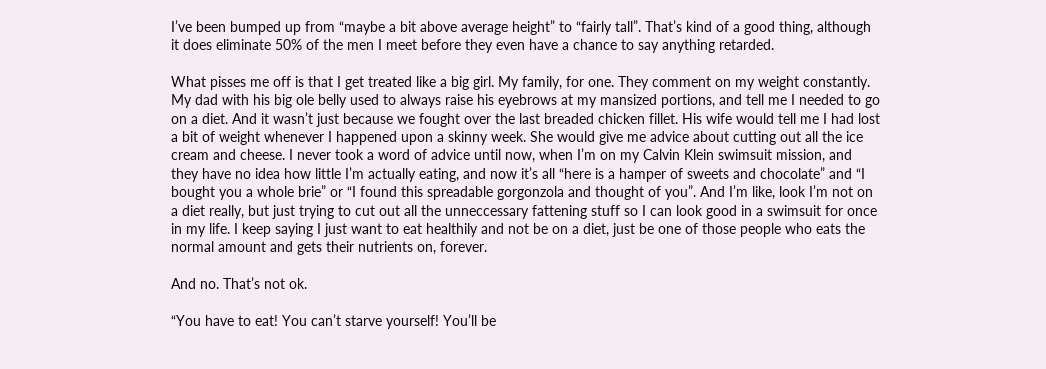I’ve been bumped up from “maybe a bit above average height” to “fairly tall”. That’s kind of a good thing, although it does eliminate 50% of the men I meet before they even have a chance to say anything retarded.

What pisses me off is that I get treated like a big girl. My family, for one. They comment on my weight constantly. My dad with his big ole belly used to always raise his eyebrows at my mansized portions, and tell me I needed to go on a diet. And it wasn’t just because we fought over the last breaded chicken fillet. His wife would tell me I had lost a bit of weight whenever I happened upon a skinny week. She would give me advice about cutting out all the ice cream and cheese. I never took a word of advice until now, when I’m on my Calvin Klein swimsuit mission, and they have no idea how little I’m actually eating, and now it’s all “here is a hamper of sweets and chocolate” and “I bought you a whole brie” or “I found this spreadable gorgonzola and thought of you”. And I’m like, look I’m not on a diet really, but just trying to cut out all the unneccessary fattening stuff so I can look good in a swimsuit for once in my life. I keep saying I just want to eat healthily and not be on a diet, just be one of those people who eats the normal amount and gets their nutrients on, forever.

And no. That’s not ok.

“You have to eat! You can’t starve yourself! You’ll be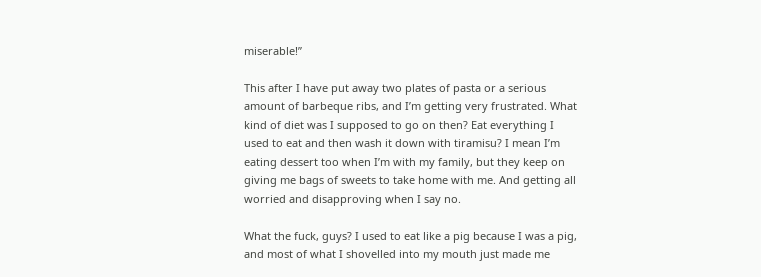miserable!”

This after I have put away two plates of pasta or a serious amount of barbeque ribs, and I’m getting very frustrated. What kind of diet was I supposed to go on then? Eat everything I used to eat and then wash it down with tiramisu? I mean I’m eating dessert too when I’m with my family, but they keep on giving me bags of sweets to take home with me. And getting all worried and disapproving when I say no.

What the fuck, guys? I used to eat like a pig because I was a pig, and most of what I shovelled into my mouth just made me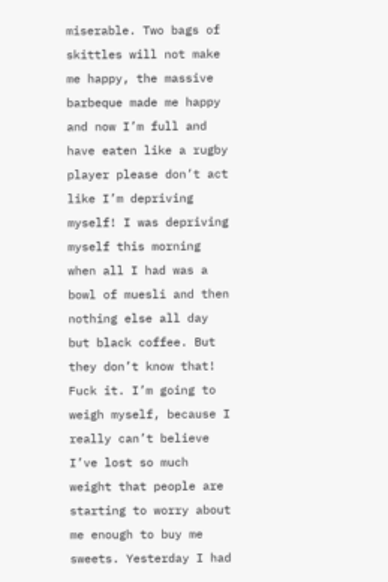miserable. Two bags of skittles will not make me happy, the massive barbeque made me happy and now I’m full and have eaten like a rugby player please don’t act like I’m depriving myself! I was depriving myself this morning when all I had was a bowl of muesli and then nothing else all day but black coffee. But they don’t know that! Fuck it. I’m going to weigh myself, because I really can’t believe I’ve lost so much weight that people are starting to worry about me enough to buy me sweets. Yesterday I had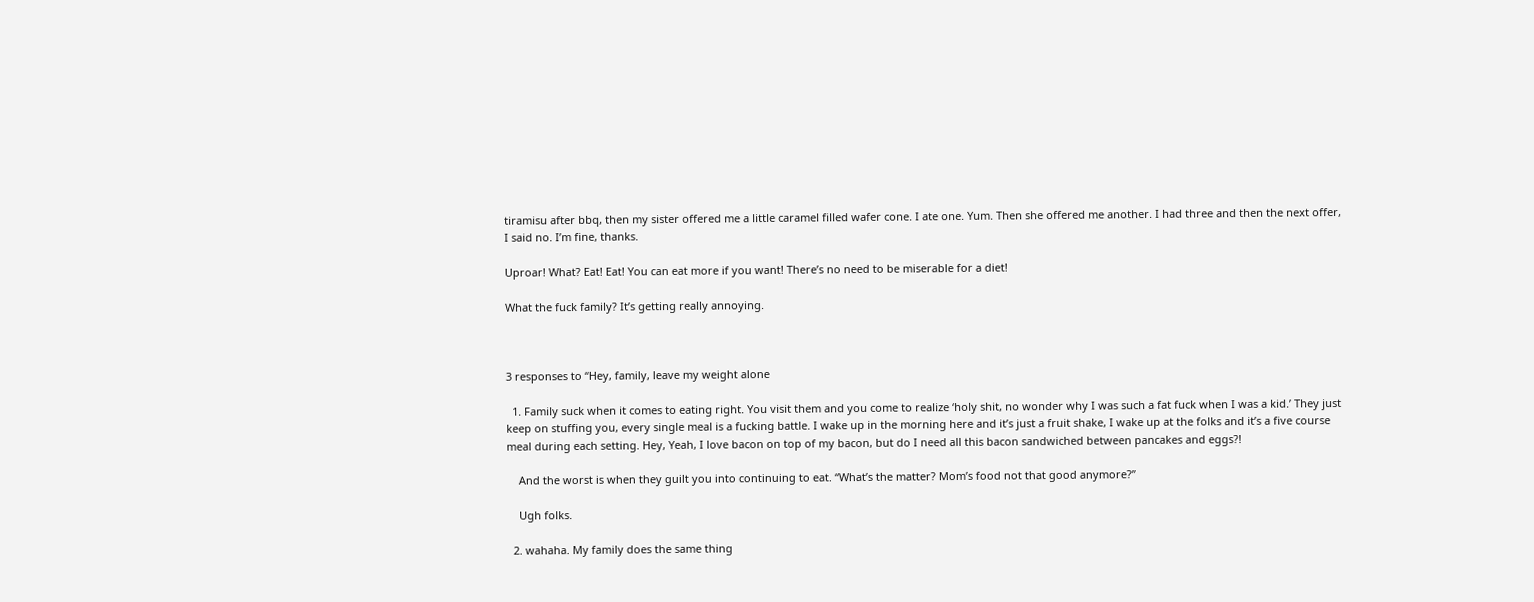tiramisu after bbq, then my sister offered me a little caramel filled wafer cone. I ate one. Yum. Then she offered me another. I had three and then the next offer, I said no. I’m fine, thanks.

Uproar! What? Eat! Eat! You can eat more if you want! There’s no need to be miserable for a diet!

What the fuck family? It’s getting really annoying.



3 responses to “Hey, family, leave my weight alone

  1. Family suck when it comes to eating right. You visit them and you come to realize ‘holy shit, no wonder why I was such a fat fuck when I was a kid.’ They just keep on stuffing you, every single meal is a fucking battle. I wake up in the morning here and it’s just a fruit shake, I wake up at the folks and it’s a five course meal during each setting. Hey, Yeah, I love bacon on top of my bacon, but do I need all this bacon sandwiched between pancakes and eggs?!

    And the worst is when they guilt you into continuing to eat. “What’s the matter? Mom’s food not that good anymore?”

    Ugh folks.

  2. wahaha. My family does the same thing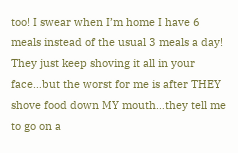too! I swear when I’m home I have 6 meals instead of the usual 3 meals a day! They just keep shoving it all in your face…but the worst for me is after THEY shove food down MY mouth…they tell me to go on a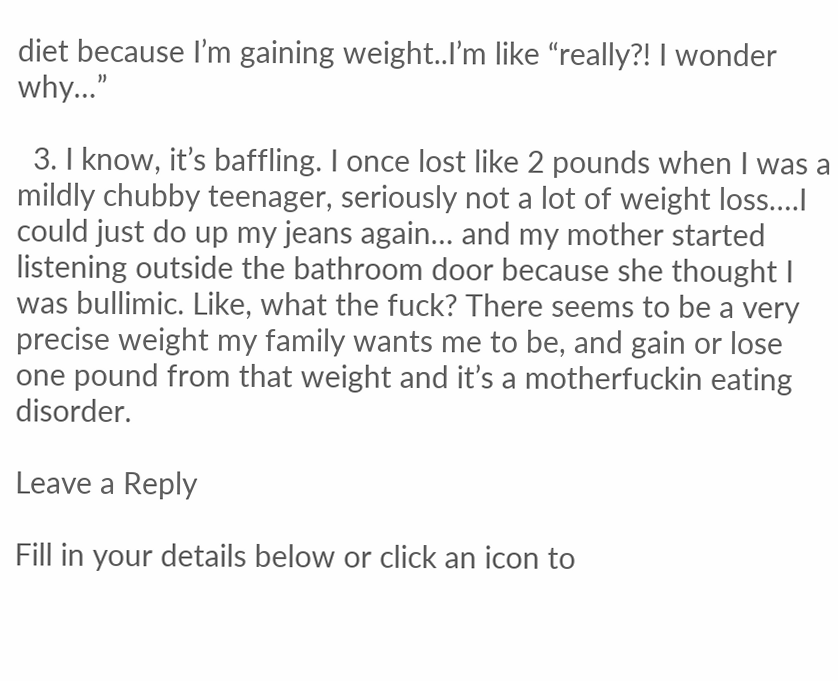diet because I’m gaining weight..I’m like “really?! I wonder why…”

  3. I know, it’s baffling. I once lost like 2 pounds when I was a mildly chubby teenager, seriously not a lot of weight loss….I could just do up my jeans again… and my mother started listening outside the bathroom door because she thought I was bullimic. Like, what the fuck? There seems to be a very precise weight my family wants me to be, and gain or lose one pound from that weight and it’s a motherfuckin eating disorder.

Leave a Reply

Fill in your details below or click an icon to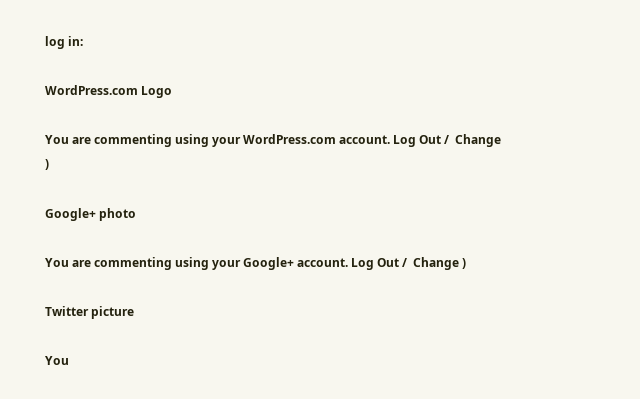log in:

WordPress.com Logo

You are commenting using your WordPress.com account. Log Out /  Change )

Google+ photo

You are commenting using your Google+ account. Log Out /  Change )

Twitter picture

You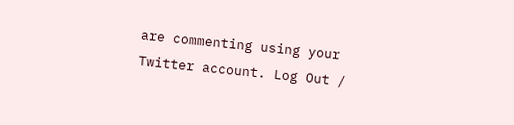are commenting using your Twitter account. Log Out /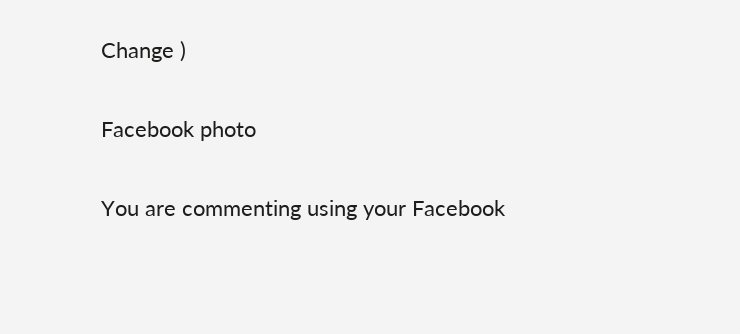Change )

Facebook photo

You are commenting using your Facebook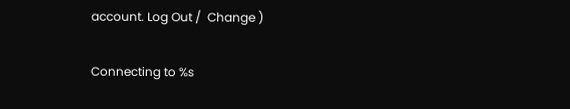account. Log Out /  Change )

Connecting to %s